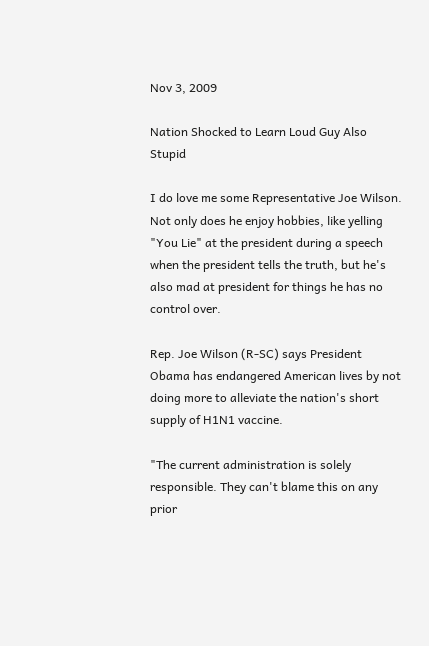Nov 3, 2009

Nation Shocked to Learn Loud Guy Also Stupid

I do love me some Representative Joe Wilson. Not only does he enjoy hobbies, like yelling "You Lie" at the president during a speech when the president tells the truth, but he's also mad at president for things he has no control over.

Rep. Joe Wilson (R-SC) says President Obama has endangered American lives by not doing more to alleviate the nation's short supply of H1N1 vaccine.

"The current administration is solely responsible. They can't blame this on any prior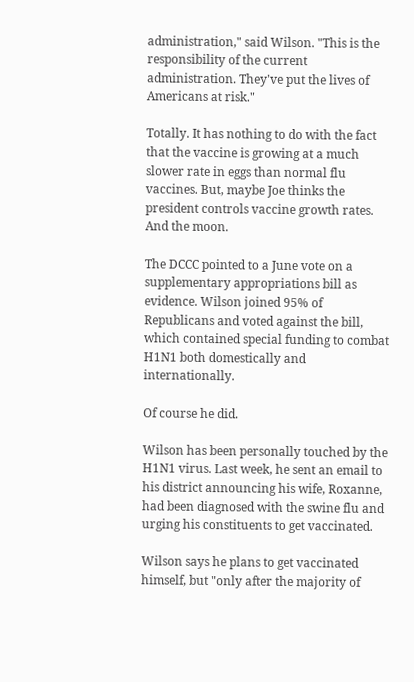administration," said Wilson. "This is the responsibility of the current administration. They've put the lives of Americans at risk."

Totally. It has nothing to do with the fact that the vaccine is growing at a much slower rate in eggs than normal flu vaccines. But, maybe Joe thinks the president controls vaccine growth rates. And the moon.

The DCCC pointed to a June vote on a supplementary appropriations bill as evidence. Wilson joined 95% of Republicans and voted against the bill, which contained special funding to combat H1N1 both domestically and internationally.

Of course he did.

Wilson has been personally touched by the H1N1 virus. Last week, he sent an email to his district announcing his wife, Roxanne, had been diagnosed with the swine flu and urging his constituents to get vaccinated.

Wilson says he plans to get vaccinated himself, but "only after the majority of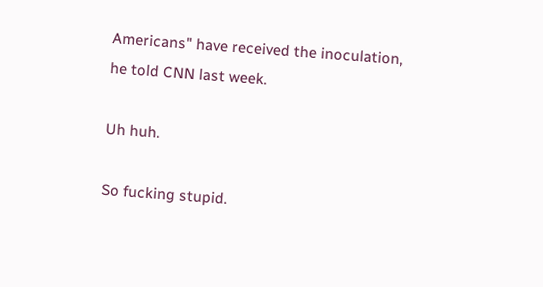Americans" have received the inoculation, he told CNN last week.

Uh huh.

So fucking stupid.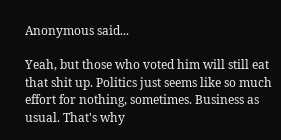Anonymous said...

Yeah, but those who voted him will still eat that shit up. Politics just seems like so much effort for nothing, sometimes. Business as usual. That's why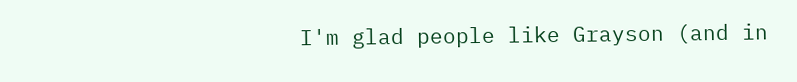I'm glad people like Grayson (and in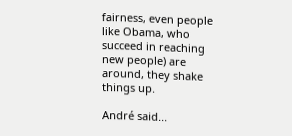fairness, even people like Obama, who succeed in reaching new people) are around, they shake things up.

André said...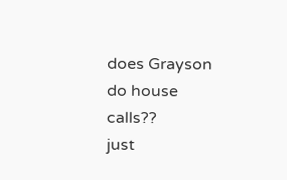does Grayson do house calls??
just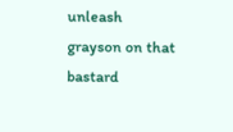unleash grayson on that bastard